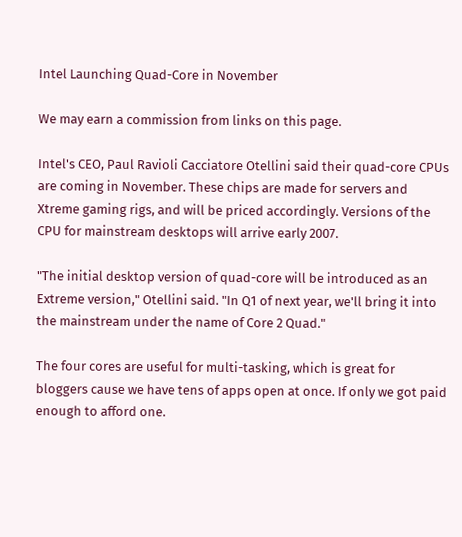Intel Launching Quad-Core in November

We may earn a commission from links on this page.

Intel's CEO, Paul Ravioli Cacciatore Otellini said their quad-core CPUs are coming in November. These chips are made for servers and Xtreme gaming rigs, and will be priced accordingly. Versions of the CPU for mainstream desktops will arrive early 2007.

"The initial desktop version of quad-core will be introduced as an Extreme version," Otellini said. "In Q1 of next year, we'll bring it into the mainstream under the name of Core 2 Quad."

The four cores are useful for multi-tasking, which is great for bloggers cause we have tens of apps open at once. If only we got paid enough to afford one.